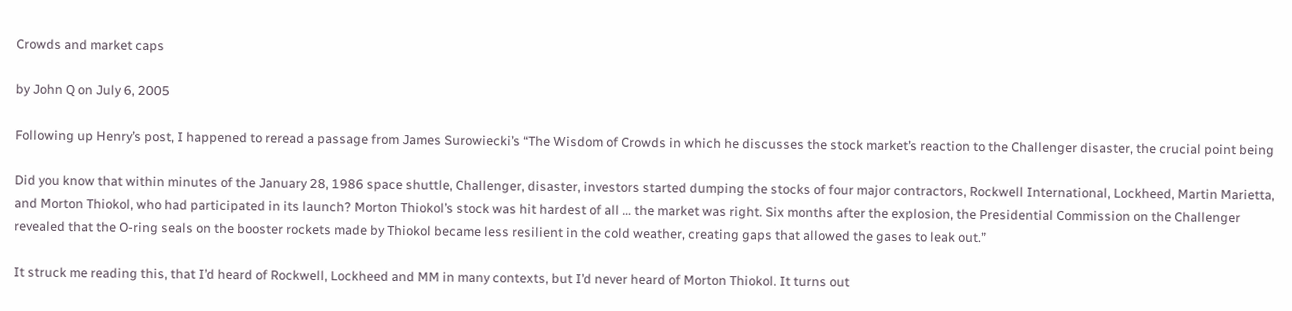Crowds and market caps

by John Q on July 6, 2005

Following up Henry’s post, I happened to reread a passage from James Surowiecki’s “The Wisdom of Crowds in which he discusses the stock market’s reaction to the Challenger disaster, the crucial point being

Did you know that within minutes of the January 28, 1986 space shuttle, Challenger, disaster, investors started dumping the stocks of four major contractors, Rockwell International, Lockheed, Martin Marietta, and Morton Thiokol, who had participated in its launch? Morton Thiokol’s stock was hit hardest of all … the market was right. Six months after the explosion, the Presidential Commission on the Challenger revealed that the O-ring seals on the booster rockets made by Thiokol became less resilient in the cold weather, creating gaps that allowed the gases to leak out.”

It struck me reading this, that I’d heard of Rockwell, Lockheed and MM in many contexts, but I’d never heard of Morton Thiokol. It turns out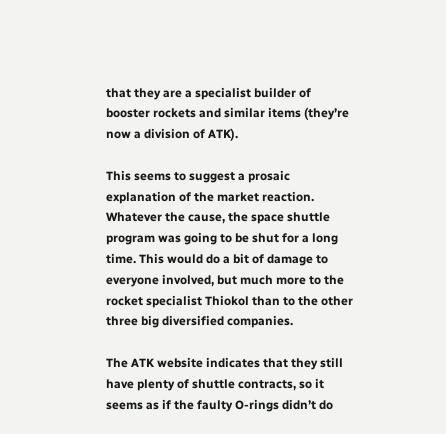that they are a specialist builder of booster rockets and similar items (they’re now a division of ATK).

This seems to suggest a prosaic explanation of the market reaction. Whatever the cause, the space shuttle program was going to be shut for a long time. This would do a bit of damage to everyone involved, but much more to the rocket specialist Thiokol than to the other three big diversified companies.

The ATK website indicates that they still have plenty of shuttle contracts, so it seems as if the faulty O-rings didn’t do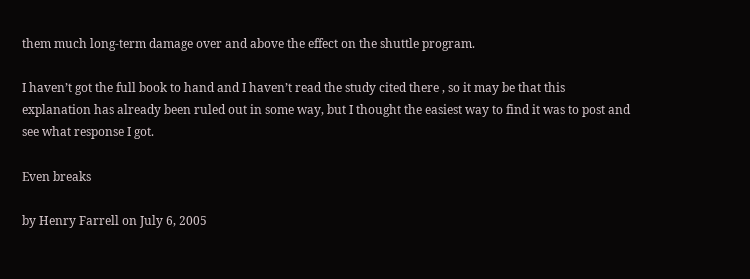them much long-term damage over and above the effect on the shuttle program.

I haven’t got the full book to hand and I haven’t read the study cited there , so it may be that this explanation has already been ruled out in some way, but I thought the easiest way to find it was to post and see what response I got.

Even breaks

by Henry Farrell on July 6, 2005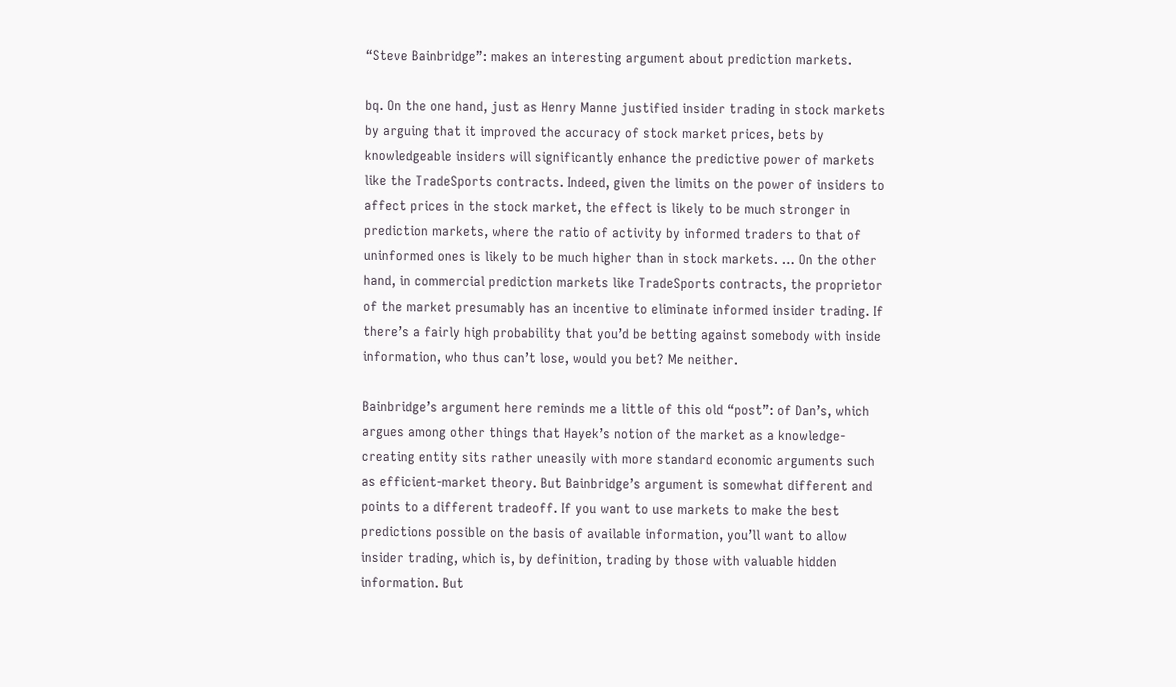“Steve Bainbridge”: makes an interesting argument about prediction markets.

bq. On the one hand, just as Henry Manne justified insider trading in stock markets by arguing that it improved the accuracy of stock market prices, bets by knowledgeable insiders will significantly enhance the predictive power of markets like the TradeSports contracts. Indeed, given the limits on the power of insiders to affect prices in the stock market, the effect is likely to be much stronger in prediction markets, where the ratio of activity by informed traders to that of uninformed ones is likely to be much higher than in stock markets. … On the other hand, in commercial prediction markets like TradeSports contracts, the proprietor of the market presumably has an incentive to eliminate informed insider trading. If there’s a fairly high probability that you’d be betting against somebody with inside information, who thus can’t lose, would you bet? Me neither.

Bainbridge’s argument here reminds me a little of this old “post”: of Dan’s, which argues among other things that Hayek’s notion of the market as a knowledge-creating entity sits rather uneasily with more standard economic arguments such as efficient-market theory. But Bainbridge’s argument is somewhat different and points to a different tradeoff. If you want to use markets to make the best predictions possible on the basis of available information, you’ll want to allow insider trading, which is, by definition, trading by those with valuable hidden information. But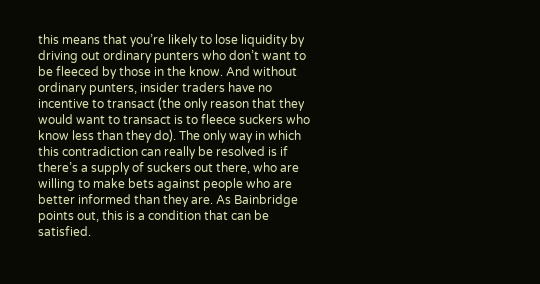this means that you’re likely to lose liquidity by driving out ordinary punters who don’t want to be fleeced by those in the know. And without ordinary punters, insider traders have no incentive to transact (the only reason that they would want to transact is to fleece suckers who know less than they do). The only way in which this contradiction can really be resolved is if there’s a supply of suckers out there, who are willing to make bets against people who are better informed than they are. As Bainbridge points out, this is a condition that can be satisfied.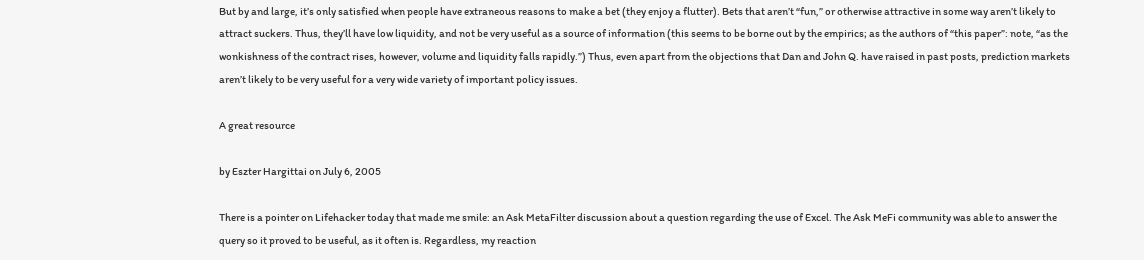But by and large, it’s only satisfied when people have extraneous reasons to make a bet (they enjoy a flutter). Bets that aren’t “fun,” or otherwise attractive in some way aren’t likely to attract suckers. Thus, they’ll have low liquidity, and not be very useful as a source of information (this seems to be borne out by the empirics; as the authors of “this paper”: note, “as the wonkishness of the contract rises, however, volume and liquidity falls rapidly.”) Thus, even apart from the objections that Dan and John Q. have raised in past posts, prediction markets aren’t likely to be very useful for a very wide variety of important policy issues.

A great resource

by Eszter Hargittai on July 6, 2005

There is a pointer on Lifehacker today that made me smile: an Ask MetaFilter discussion about a question regarding the use of Excel. The Ask MeFi community was able to answer the query so it proved to be useful, as it often is. Regardless, my reaction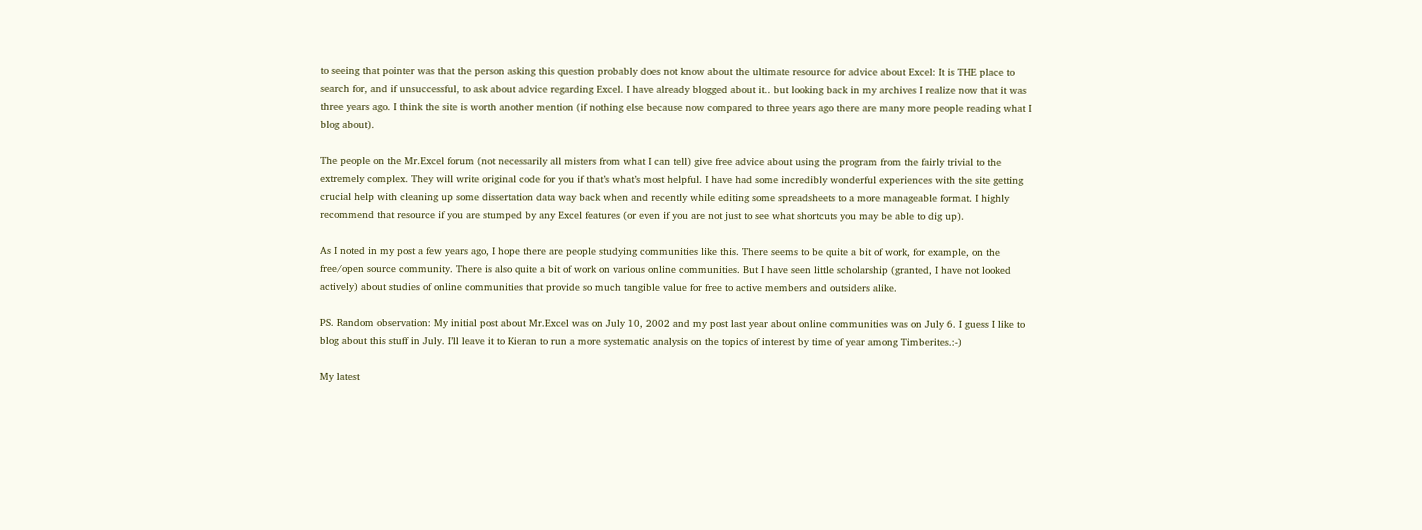to seeing that pointer was that the person asking this question probably does not know about the ultimate resource for advice about Excel: It is THE place to search for, and if unsuccessful, to ask about advice regarding Excel. I have already blogged about it.. but looking back in my archives I realize now that it was three years ago. I think the site is worth another mention (if nothing else because now compared to three years ago there are many more people reading what I blog about).

The people on the Mr.Excel forum (not necessarily all misters from what I can tell) give free advice about using the program from the fairly trivial to the extremely complex. They will write original code for you if that’s what’s most helpful. I have had some incredibly wonderful experiences with the site getting crucial help with cleaning up some dissertation data way back when and recently while editing some spreadsheets to a more manageable format. I highly recommend that resource if you are stumped by any Excel features (or even if you are not just to see what shortcuts you may be able to dig up).

As I noted in my post a few years ago, I hope there are people studying communities like this. There seems to be quite a bit of work, for example, on the free/open source community. There is also quite a bit of work on various online communities. But I have seen little scholarship (granted, I have not looked actively) about studies of online communities that provide so much tangible value for free to active members and outsiders alike.

PS. Random observation: My initial post about Mr.Excel was on July 10, 2002 and my post last year about online communities was on July 6. I guess I like to blog about this stuff in July. I’ll leave it to Kieran to run a more systematic analysis on the topics of interest by time of year among Timberites.:-)

My latest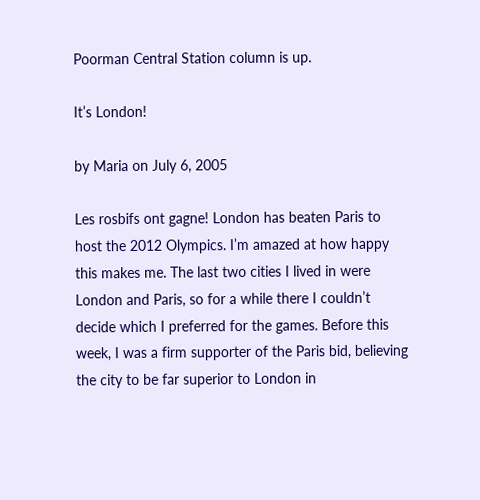Poorman Central Station column is up.

It’s London!

by Maria on July 6, 2005

Les rosbifs ont gagne! London has beaten Paris to host the 2012 Olympics. I’m amazed at how happy this makes me. The last two cities I lived in were London and Paris, so for a while there I couldn’t decide which I preferred for the games. Before this week, I was a firm supporter of the Paris bid, believing the city to be far superior to London in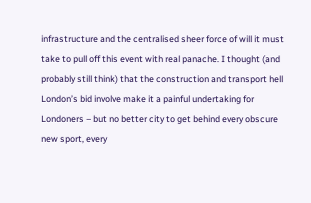infrastructure and the centralised sheer force of will it must take to pull off this event with real panache. I thought (and probably still think) that the construction and transport hell London’s bid involve make it a painful undertaking for Londoners – but no better city to get behind every obscure new sport, every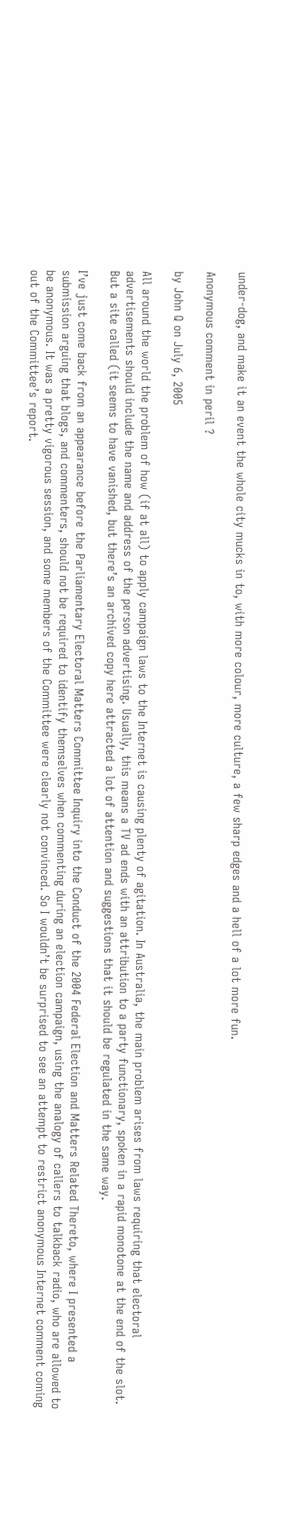under-dog, and make it an event the whole city mucks in to, with more colour, more culture, a few sharp edges and a hell of a lot more fun.

Anonymous comment in peril ?

by John Q on July 6, 2005

All around the world the problem of how (if at all) to apply campaign laws to the Internet is causing plenty of agitation. In Australia, the main problem arises from laws requiring that electoral advertisements should include the name and address of the person advertising. Usually, this means a TV ad ends with an attribution to a party functionary, spoken in a rapid monotone at the end of the slot. But a site called (it seems to have vanished, but there’s an archived copy here attracted a lot of attention and suggestions that it should be regulated in the same way.

I’ve just come back from an appearance before the Parliamentary Electoral Matters Committee Inquiry into the Conduct of the 2004 Federal Election and Matters Related Thereto, where I presented a submission arguing that blogs, and commenters, should not be required to identify themselves when commenting during an election campaign, using the analogy of callers to talkback radio, who are allowed to be anonymous. It was a pretty vigorous session, and some members of the Committee were clearly not convinced. So I wouldn’t be surprised to see an attempt to restrict anonymous Internet comment coming out of the Committee’s report.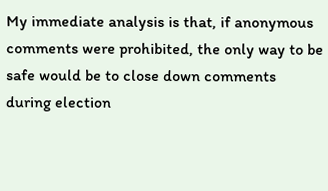My immediate analysis is that, if anonymous comments were prohibited, the only way to be safe would be to close down comments during election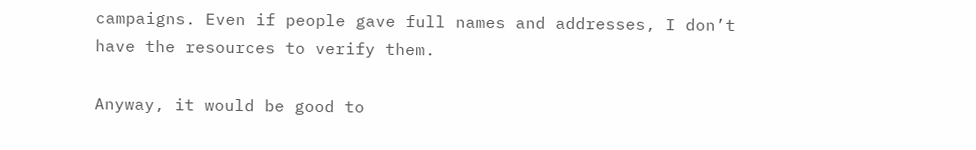campaigns. Even if people gave full names and addresses, I don’t have the resources to verify them.

Anyway, it would be good to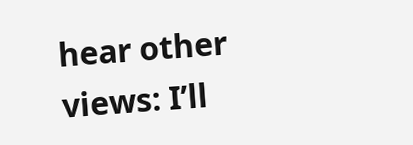hear other views: I’ll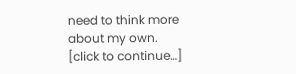need to think more about my own.
[click to continue…]